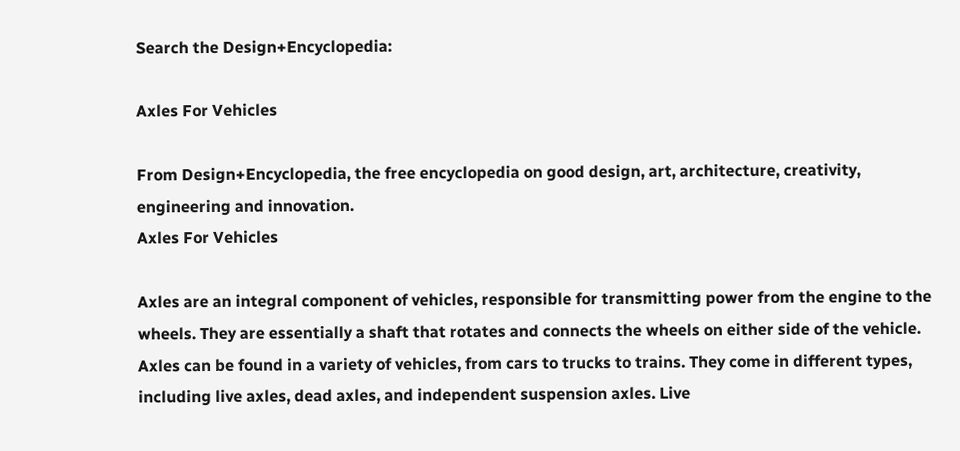Search the Design+Encyclopedia:

Axles For Vehicles

From Design+Encyclopedia, the free encyclopedia on good design, art, architecture, creativity, engineering and innovation.
Axles For Vehicles

Axles are an integral component of vehicles, responsible for transmitting power from the engine to the wheels. They are essentially a shaft that rotates and connects the wheels on either side of the vehicle. Axles can be found in a variety of vehicles, from cars to trucks to trains. They come in different types, including live axles, dead axles, and independent suspension axles. Live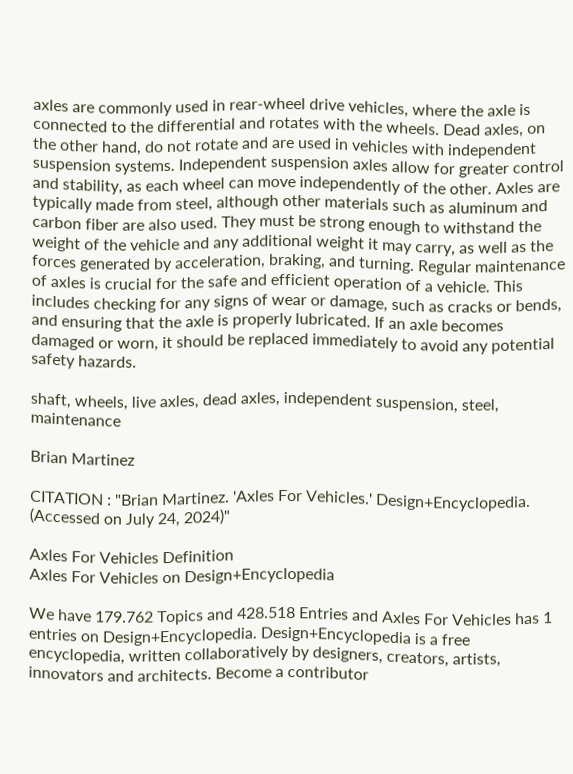axles are commonly used in rear-wheel drive vehicles, where the axle is connected to the differential and rotates with the wheels. Dead axles, on the other hand, do not rotate and are used in vehicles with independent suspension systems. Independent suspension axles allow for greater control and stability, as each wheel can move independently of the other. Axles are typically made from steel, although other materials such as aluminum and carbon fiber are also used. They must be strong enough to withstand the weight of the vehicle and any additional weight it may carry, as well as the forces generated by acceleration, braking, and turning. Regular maintenance of axles is crucial for the safe and efficient operation of a vehicle. This includes checking for any signs of wear or damage, such as cracks or bends, and ensuring that the axle is properly lubricated. If an axle becomes damaged or worn, it should be replaced immediately to avoid any potential safety hazards.

shaft, wheels, live axles, dead axles, independent suspension, steel, maintenance

Brian Martinez

CITATION : "Brian Martinez. 'Axles For Vehicles.' Design+Encyclopedia. (Accessed on July 24, 2024)"

Axles For Vehicles Definition
Axles For Vehicles on Design+Encyclopedia

We have 179.762 Topics and 428.518 Entries and Axles For Vehicles has 1 entries on Design+Encyclopedia. Design+Encyclopedia is a free encyclopedia, written collaboratively by designers, creators, artists, innovators and architects. Become a contributor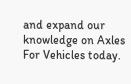and expand our knowledge on Axles For Vehicles today.